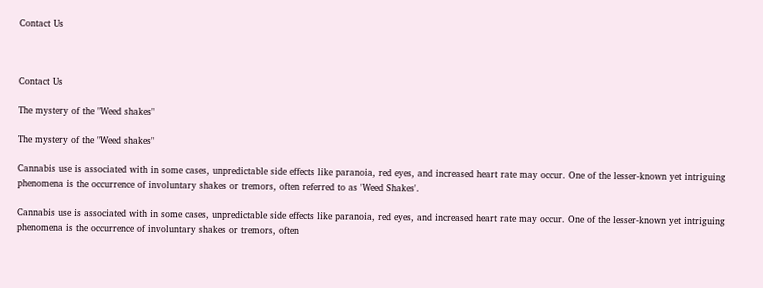Contact Us



Contact Us

The mystery of the "Weed shakes"

The mystery of the "Weed shakes"

Cannabis use is associated with in some cases, unpredictable side effects like paranoia, red eyes, and increased heart rate may occur. One of the lesser-known yet intriguing phenomena is the occurrence of involuntary shakes or tremors, often referred to as 'Weed Shakes'.

Cannabis use is associated with in some cases, unpredictable side effects like paranoia, red eyes, and increased heart rate may occur. One of the lesser-known yet intriguing phenomena is the occurrence of involuntary shakes or tremors, often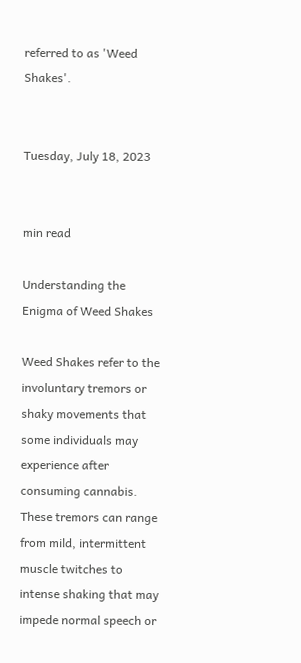referred to as 'Weed Shakes'.


Tuesday, July 18, 2023


min read

Understanding the Enigma of Weed Shakes

Weed Shakes refer to the involuntary tremors or shaky movements that some individuals may experience after consuming cannabis. These tremors can range from mild, intermittent muscle twitches to intense shaking that may impede normal speech or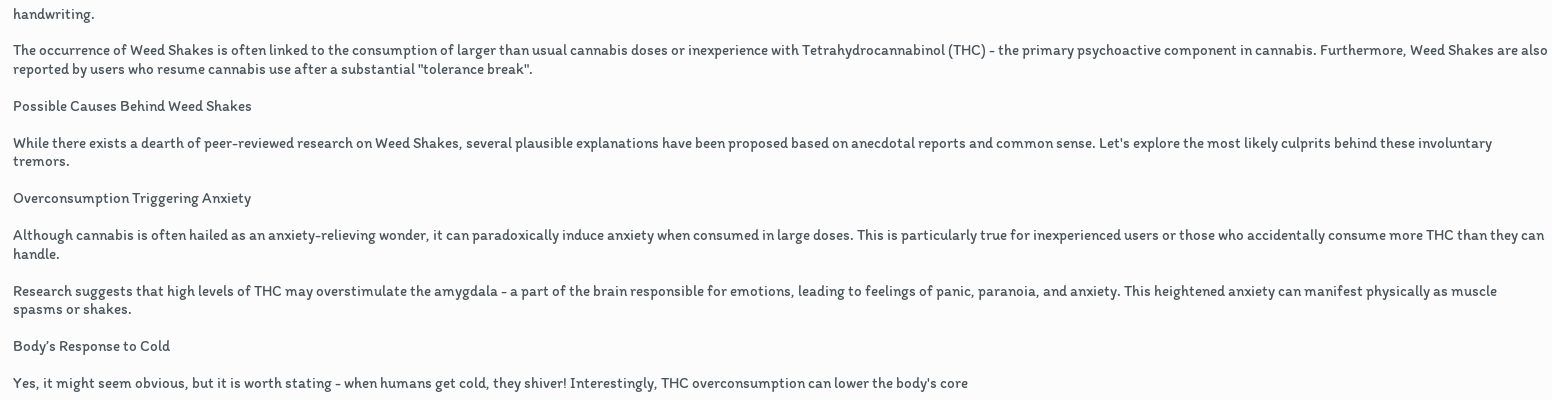handwriting.

The occurrence of Weed Shakes is often linked to the consumption of larger than usual cannabis doses or inexperience with Tetrahydrocannabinol (THC) - the primary psychoactive component in cannabis. Furthermore, Weed Shakes are also reported by users who resume cannabis use after a substantial "tolerance break".

Possible Causes Behind Weed Shakes

While there exists a dearth of peer-reviewed research on Weed Shakes, several plausible explanations have been proposed based on anecdotal reports and common sense. Let's explore the most likely culprits behind these involuntary tremors.

Overconsumption Triggering Anxiety

Although cannabis is often hailed as an anxiety-relieving wonder, it can paradoxically induce anxiety when consumed in large doses. This is particularly true for inexperienced users or those who accidentally consume more THC than they can handle.

Research suggests that high levels of THC may overstimulate the amygdala - a part of the brain responsible for emotions, leading to feelings of panic, paranoia, and anxiety. This heightened anxiety can manifest physically as muscle spasms or shakes.

Body’s Response to Cold

Yes, it might seem obvious, but it is worth stating - when humans get cold, they shiver! Interestingly, THC overconsumption can lower the body's core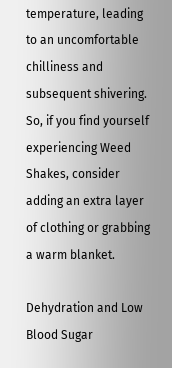temperature, leading to an uncomfortable chilliness and subsequent shivering. So, if you find yourself experiencing Weed Shakes, consider adding an extra layer of clothing or grabbing a warm blanket.

Dehydration and Low Blood Sugar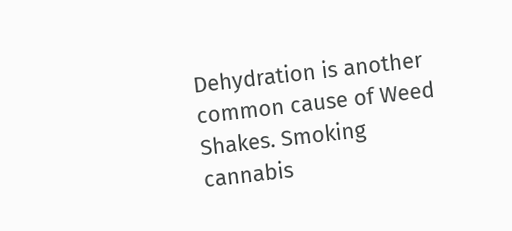Dehydration is another common cause of Weed Shakes. Smoking cannabis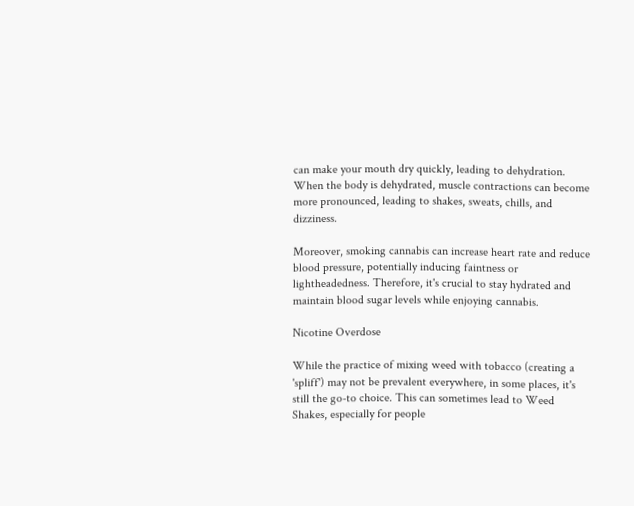can make your mouth dry quickly, leading to dehydration. When the body is dehydrated, muscle contractions can become more pronounced, leading to shakes, sweats, chills, and dizziness.

Moreover, smoking cannabis can increase heart rate and reduce blood pressure, potentially inducing faintness or lightheadedness. Therefore, it's crucial to stay hydrated and maintain blood sugar levels while enjoying cannabis.

Nicotine Overdose

While the practice of mixing weed with tobacco (creating a 'spliff') may not be prevalent everywhere, in some places, it's still the go-to choice. This can sometimes lead to Weed Shakes, especially for people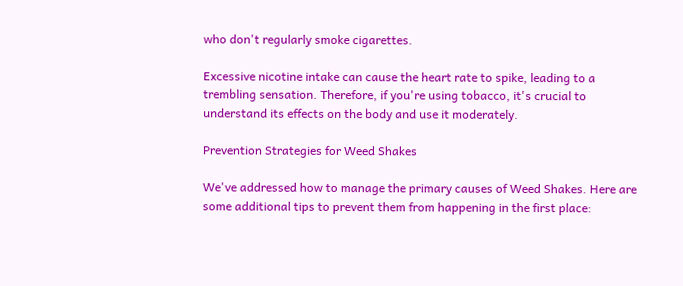who don't regularly smoke cigarettes.

Excessive nicotine intake can cause the heart rate to spike, leading to a trembling sensation. Therefore, if you're using tobacco, it's crucial to understand its effects on the body and use it moderately.

Prevention Strategies for Weed Shakes

We've addressed how to manage the primary causes of Weed Shakes. Here are some additional tips to prevent them from happening in the first place: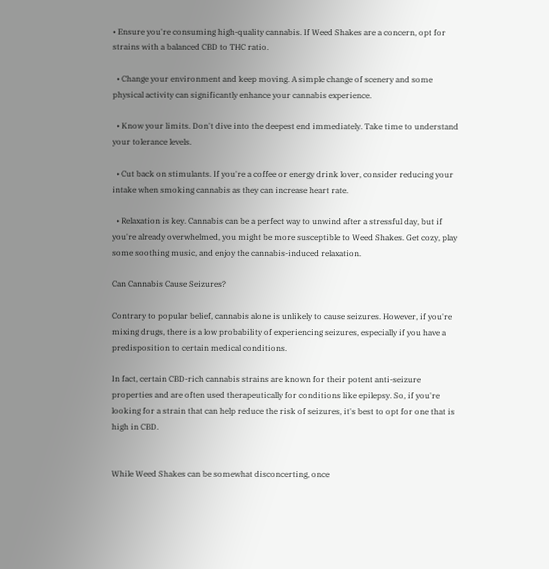• Ensure you're consuming high-quality cannabis. If Weed Shakes are a concern, opt for strains with a balanced CBD to THC ratio.

  • Change your environment and keep moving. A simple change of scenery and some physical activity can significantly enhance your cannabis experience.

  • Know your limits. Don't dive into the deepest end immediately. Take time to understand your tolerance levels.

  • Cut back on stimulants. If you're a coffee or energy drink lover, consider reducing your intake when smoking cannabis as they can increase heart rate.

  • Relaxation is key. Cannabis can be a perfect way to unwind after a stressful day, but if you're already overwhelmed, you might be more susceptible to Weed Shakes. Get cozy, play some soothing music, and enjoy the cannabis-induced relaxation.

Can Cannabis Cause Seizures?

Contrary to popular belief, cannabis alone is unlikely to cause seizures. However, if you're mixing drugs, there is a low probability of experiencing seizures, especially if you have a predisposition to certain medical conditions.

In fact, certain CBD-rich cannabis strains are known for their potent anti-seizure properties and are often used therapeutically for conditions like epilepsy. So, if you're looking for a strain that can help reduce the risk of seizures, it's best to opt for one that is high in CBD.


While Weed Shakes can be somewhat disconcerting, once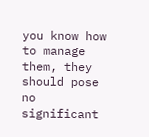you know how to manage them, they should pose no significant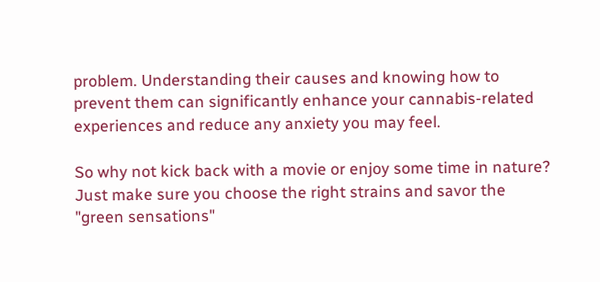problem. Understanding their causes and knowing how to prevent them can significantly enhance your cannabis-related experiences and reduce any anxiety you may feel.

So why not kick back with a movie or enjoy some time in nature? Just make sure you choose the right strains and savor the "green sensations"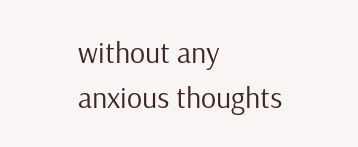without any anxious thoughts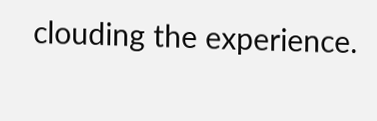clouding the experience.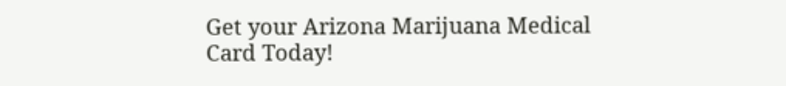Get your Arizona Marijuana Medical Card Today!